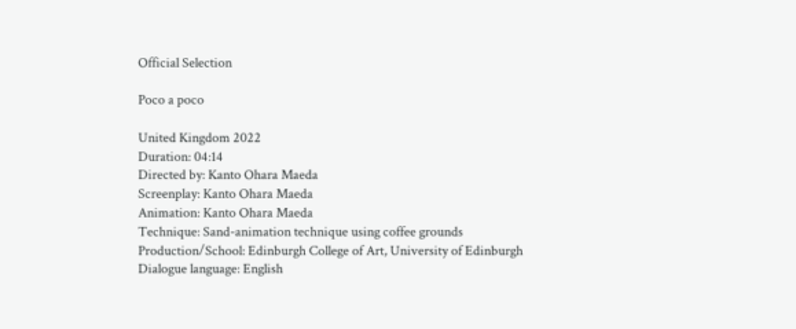Official Selection

Poco a poco

United Kingdom 2022
Duration: 04:14
Directed by: Kanto Ohara Maeda
Screenplay: Kanto Ohara Maeda
Animation: Kanto Ohara Maeda
Technique: Sand-animation technique using coffee grounds
Production/School: Edinburgh College of Art, University of Edinburgh
Dialogue language: English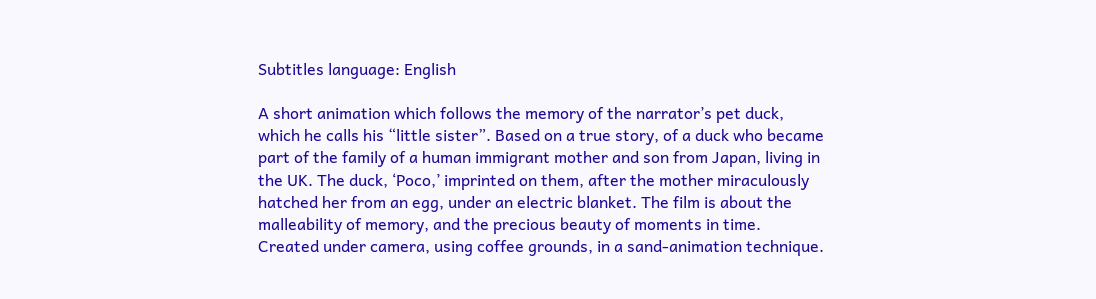Subtitles language: English

A short animation which follows the memory of the narrator’s pet duck, which he calls his “little sister”. Based on a true story, of a duck who became part of the family of a human immigrant mother and son from Japan, living in the UK. The duck, ‘Poco,’ imprinted on them, after the mother miraculously hatched her from an egg, under an electric blanket. The film is about the malleability of memory, and the precious beauty of moments in time. Created under camera, using coffee grounds, in a sand-animation technique.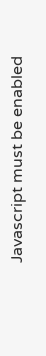Javascript must be enabled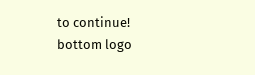to continue!
bottom logo